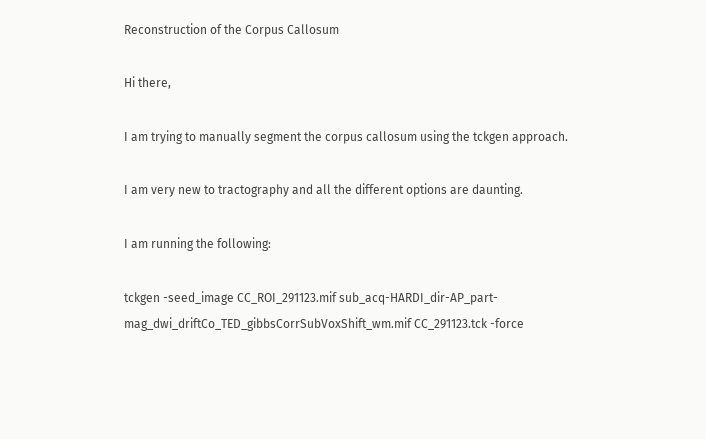Reconstruction of the Corpus Callosum

Hi there,

I am trying to manually segment the corpus callosum using the tckgen approach.

I am very new to tractography and all the different options are daunting.

I am running the following:

tckgen -seed_image CC_ROI_291123.mif sub_acq-HARDI_dir-AP_part-mag_dwi_driftCo_TED_gibbsCorrSubVoxShift_wm.mif CC_291123.tck -force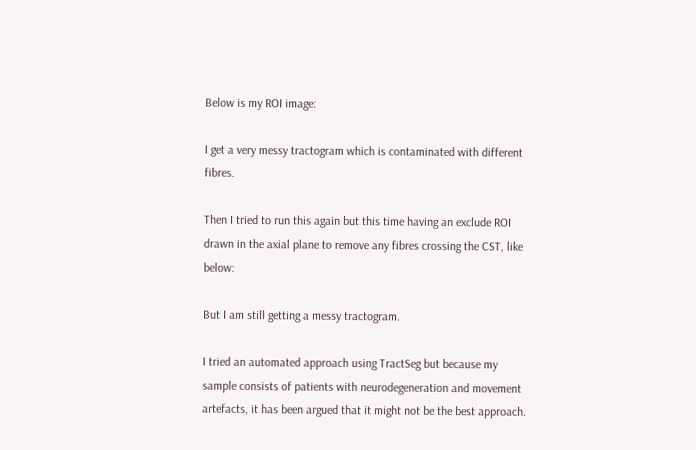Below is my ROI image:

I get a very messy tractogram which is contaminated with different fibres.

Then I tried to run this again but this time having an exclude ROI drawn in the axial plane to remove any fibres crossing the CST, like below:

But I am still getting a messy tractogram.

I tried an automated approach using TractSeg but because my sample consists of patients with neurodegeneration and movement artefacts, it has been argued that it might not be the best approach.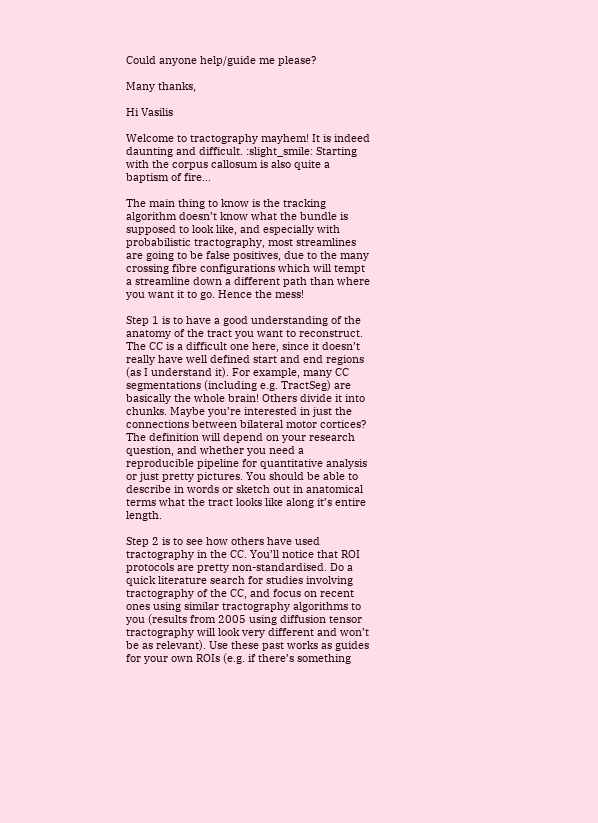Could anyone help/guide me please?

Many thanks,

Hi Vasilis

Welcome to tractography mayhem! It is indeed daunting and difficult. :slight_smile: Starting with the corpus callosum is also quite a baptism of fire…

The main thing to know is the tracking algorithm doesn’t know what the bundle is supposed to look like, and especially with probabilistic tractography, most streamlines are going to be false positives, due to the many crossing fibre configurations which will tempt a streamline down a different path than where you want it to go. Hence the mess!

Step 1 is to have a good understanding of the anatomy of the tract you want to reconstruct. The CC is a difficult one here, since it doesn’t really have well defined start and end regions (as I understand it). For example, many CC segmentations (including e.g. TractSeg) are basically the whole brain! Others divide it into chunks. Maybe you’re interested in just the connections between bilateral motor cortices? The definition will depend on your research question, and whether you need a reproducible pipeline for quantitative analysis or just pretty pictures. You should be able to describe in words or sketch out in anatomical terms what the tract looks like along it’s entire length.

Step 2 is to see how others have used tractography in the CC. You’ll notice that ROI protocols are pretty non-standardised. Do a quick literature search for studies involving tractography of the CC, and focus on recent ones using similar tractography algorithms to you (results from 2005 using diffusion tensor tractography will look very different and won’t be as relevant). Use these past works as guides for your own ROIs (e.g. if there’s something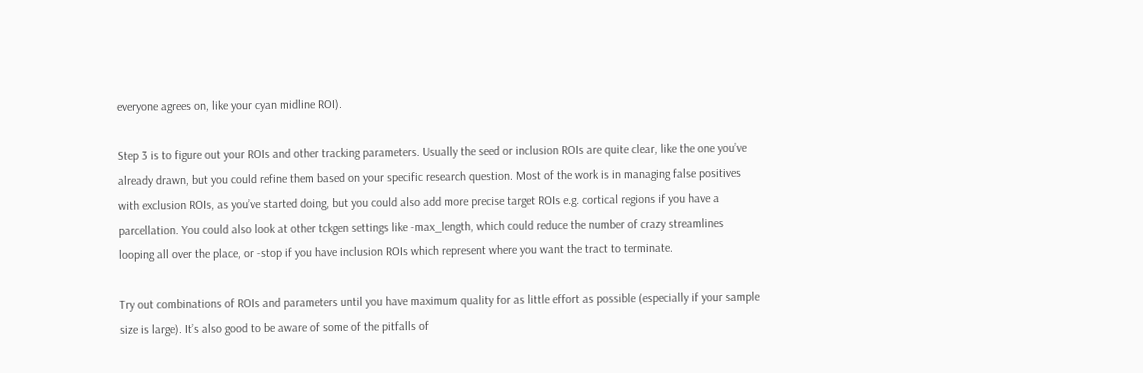everyone agrees on, like your cyan midline ROI).

Step 3 is to figure out your ROIs and other tracking parameters. Usually the seed or inclusion ROIs are quite clear, like the one you’ve already drawn, but you could refine them based on your specific research question. Most of the work is in managing false positives with exclusion ROIs, as you’ve started doing, but you could also add more precise target ROIs e.g. cortical regions if you have a parcellation. You could also look at other tckgen settings like -max_length, which could reduce the number of crazy streamlines looping all over the place, or -stop if you have inclusion ROIs which represent where you want the tract to terminate.

Try out combinations of ROIs and parameters until you have maximum quality for as little effort as possible (especially if your sample size is large). It’s also good to be aware of some of the pitfalls of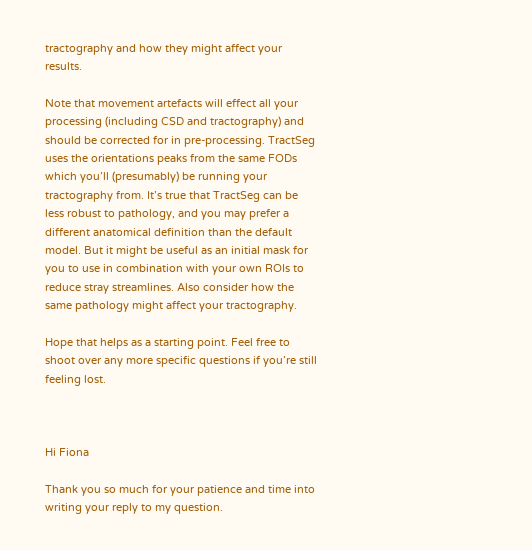tractography and how they might affect your results.

Note that movement artefacts will effect all your processing (including CSD and tractography) and should be corrected for in pre-processing. TractSeg uses the orientations peaks from the same FODs which you’ll (presumably) be running your tractography from. It’s true that TractSeg can be less robust to pathology, and you may prefer a different anatomical definition than the default model. But it might be useful as an initial mask for you to use in combination with your own ROIs to reduce stray streamlines. Also consider how the same pathology might affect your tractography.

Hope that helps as a starting point. Feel free to shoot over any more specific questions if you’re still feeling lost.



Hi Fiona

Thank you so much for your patience and time into writing your reply to my question.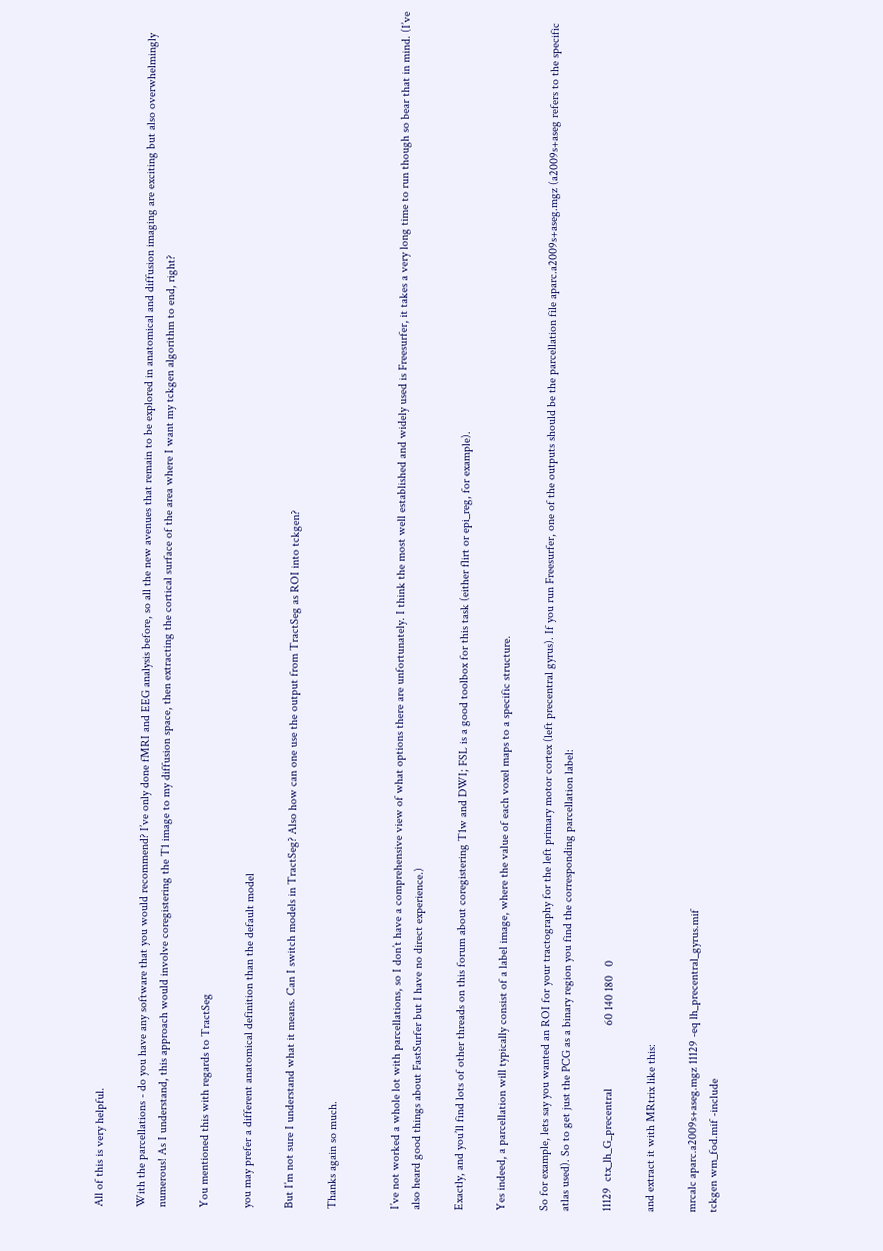All of this is very helpful.

With the parcellations - do you have any software that you would recommend? I’ve only done fMRI and EEG analysis before, so all the new avenues that remain to be explored in anatomical and diffusion imaging are exciting but also overwhelmingly numerous! As I understand, this approach would involve coregistering the T1 image to my diffusion space, then extracting the cortical surface of the area where I want my tckgen algorithm to end, right?

You mentioned this with regards to TractSeg

you may prefer a different anatomical definition than the default model

But I’m not sure I understand what it means. Can I switch models in TractSeg? Also how can one use the output from TractSeg as ROI into tckgen?

Thanks again so much.


I’ve not worked a whole lot with parcellations, so I don’t have a comprehensive view of what options there are unfortunately. I think the most well established and widely used is Freesurfer, it takes a very long time to run though so bear that in mind. (I’ve also heard good things about FastSurfer but I have no direct experience.)

Exactly, and you’ll find lots of other threads on this forum about coregistering T1w and DWI; FSL is a good toolbox for this task (either flirt or epi_reg, for example).

Yes indeed, a parcellation will typically consist of a label image, where the value of each voxel maps to a specific structure.

So for example, lets say you wanted an ROI for your tractography for the left primary motor cortex (left precentral gyrus). If you run Freesurfer, one of the outputs should be the parcellation file aparc.a2009s+aseg.mgz (a2009s+aseg refers to the specific atlas used). So to get just the PCG as a binary region you find the corresponding parcellation label:

11129  ctx_lh_G_precentral                     60 140 180   0

and extract it with MRtrix like this:

mrcalc aparc.a2009s+aseg.mgz 11129 -eq lh_precentral_gyrus.mif
tckgen wm_fod.mif -include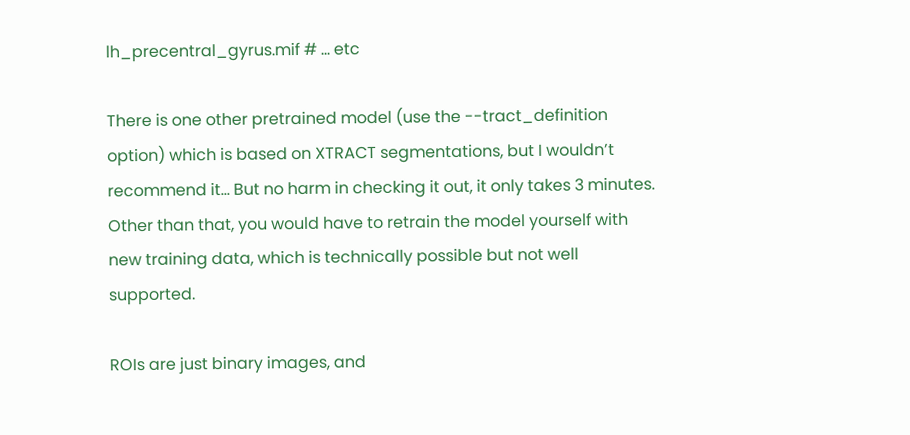lh_precentral_gyrus.mif # ... etc

There is one other pretrained model (use the --tract_definition option) which is based on XTRACT segmentations, but I wouldn’t recommend it… But no harm in checking it out, it only takes 3 minutes. Other than that, you would have to retrain the model yourself with new training data, which is technically possible but not well supported.

ROIs are just binary images, and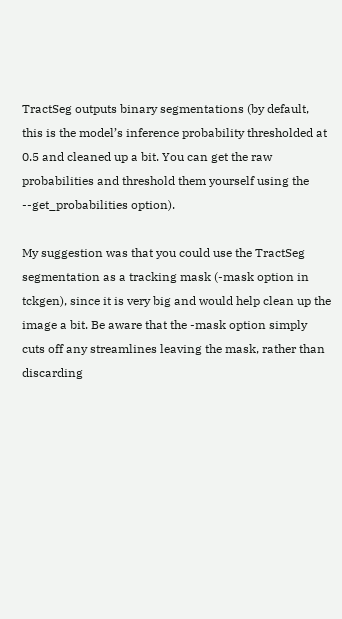TractSeg outputs binary segmentations (by default, this is the model’s inference probability thresholded at 0.5 and cleaned up a bit. You can get the raw probabilities and threshold them yourself using the --get_probabilities option).

My suggestion was that you could use the TractSeg segmentation as a tracking mask (-mask option in tckgen), since it is very big and would help clean up the image a bit. Be aware that the -mask option simply cuts off any streamlines leaving the mask, rather than discarding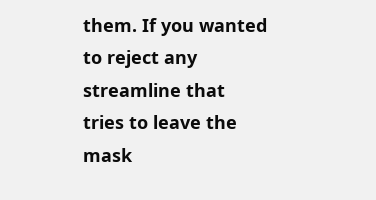them. If you wanted to reject any streamline that tries to leave the mask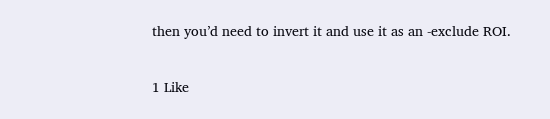then you’d need to invert it and use it as an -exclude ROI.

1 Like